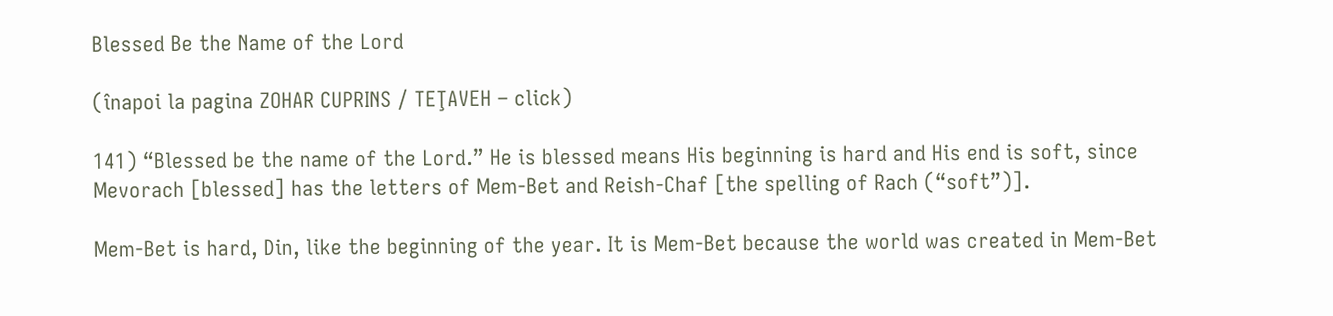Blessed Be the Name of the Lord

(înapoi la pagina ZOHAR CUPRINS / TEŢAVEH – click)

141) “Blessed be the name of the Lord.” He is blessed means His beginning is hard and His end is soft, since Mevorach [blessed] has the letters of Mem-Bet and Reish-Chaf [the spelling of Rach (“soft”)].

Mem-Bet is hard, Din, like the beginning of the year. It is Mem-Bet because the world was created in Mem-Bet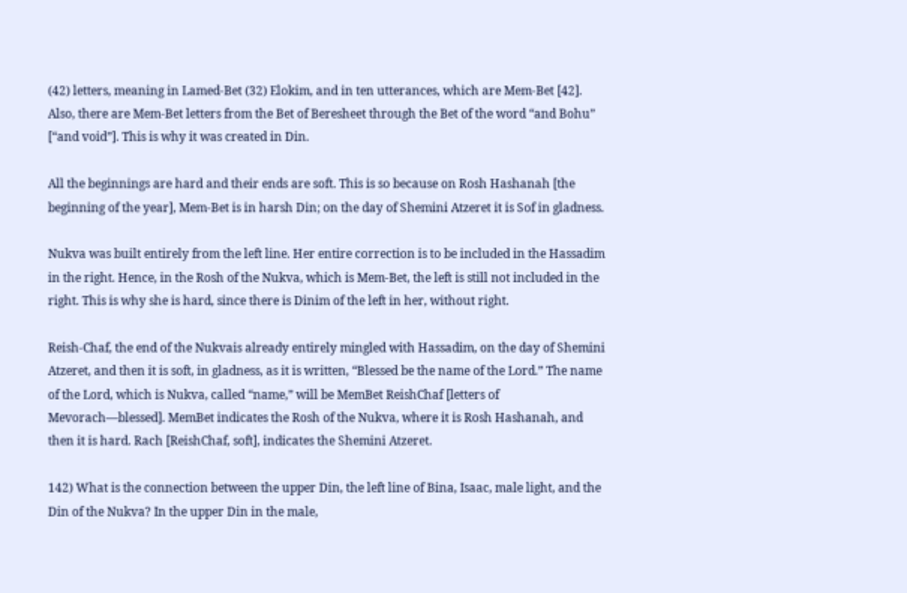(42) letters, meaning in Lamed-Bet (32) Elokim, and in ten utterances, which are Mem-Bet [42]. Also, there are Mem-Bet letters from the Bet of Beresheet through the Bet of the word “and Bohu” [“and void”]. This is why it was created in Din.

All the beginnings are hard and their ends are soft. This is so because on Rosh Hashanah [the beginning of the year], Mem-Bet is in harsh Din; on the day of Shemini Atzeret it is Sof in gladness.

Nukva was built entirely from the left line. Her entire correction is to be included in the Hassadim in the right. Hence, in the Rosh of the Nukva, which is Mem-Bet, the left is still not included in the right. This is why she is hard, since there is Dinim of the left in her, without right.

Reish-Chaf, the end of the Nukvais already entirely mingled with Hassadim, on the day of Shemini Atzeret, and then it is soft, in gladness, as it is written, “Blessed be the name of the Lord.” The name of the Lord, which is Nukva, called “name,” will be MemBet ReishChaf [letters of Mevorach—blessed]. MemBet indicates the Rosh of the Nukva, where it is Rosh Hashanah, and then it is hard. Rach [ReishChaf, soft], indicates the Shemini Atzeret.

142) What is the connection between the upper Din, the left line of Bina, Isaac, male light, and the Din of the Nukva? In the upper Din in the male,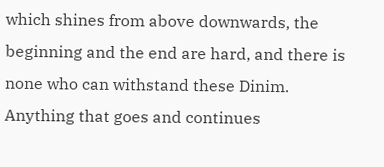which shines from above downwards, the beginning and the end are hard, and there is none who can withstand these Dinim. Anything that goes and continues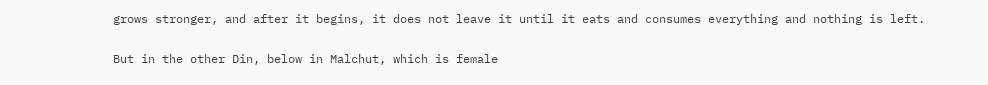grows stronger, and after it begins, it does not leave it until it eats and consumes everything and nothing is left.

But in the other Din, below in Malchut, which is female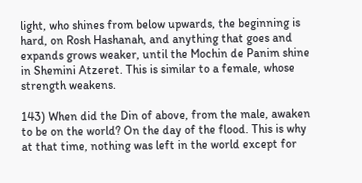light, who shines from below upwards, the beginning is hard, on Rosh Hashanah, and anything that goes and expands grows weaker, until the Mochin de Panim shine in Shemini Atzeret. This is similar to a female, whose strength weakens.

143) When did the Din of above, from the male, awaken to be on the world? On the day of the flood. This is why at that time, nothing was left in the world except for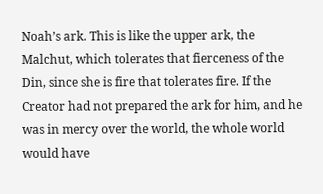Noah’s ark. This is like the upper ark, the Malchut, which tolerates that fierceness of the Din, since she is fire that tolerates fire. If the Creator had not prepared the ark for him, and he was in mercy over the world, the whole world would have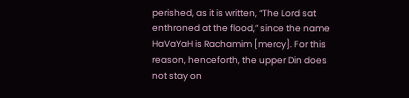perished, as it is written, “The Lord sat enthroned at the flood,” since the name HaVaYaH is Rachamim [mercy]. For this reason, henceforth, the upper Din does not stay on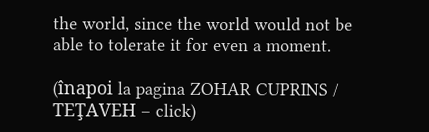the world, since the world would not be able to tolerate it for even a moment.

(înapoi la pagina ZOHAR CUPRINS / TEŢAVEH – click)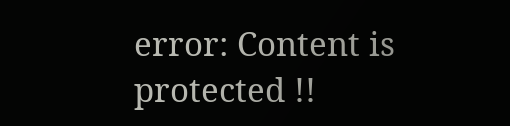error: Content is protected !!